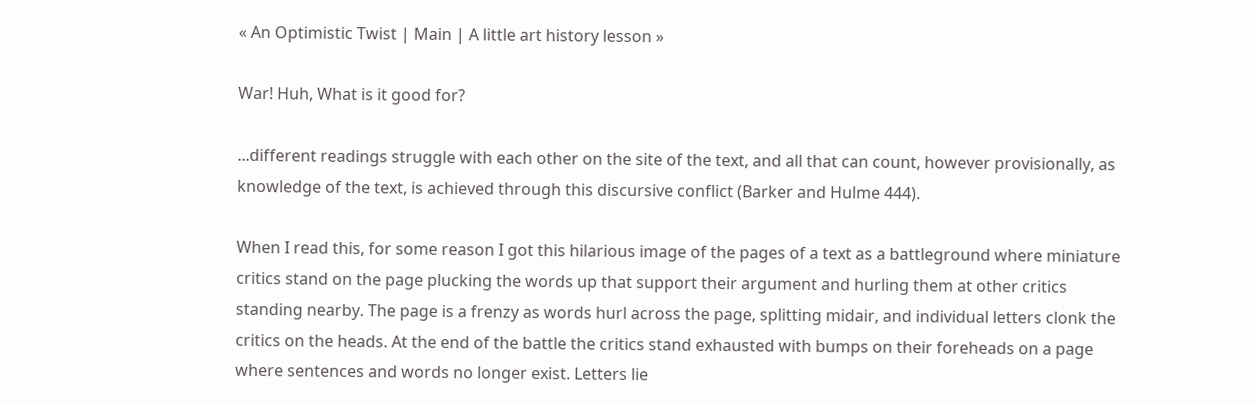« An Optimistic Twist | Main | A little art history lesson »

War! Huh, What is it good for?

...different readings struggle with each other on the site of the text, and all that can count, however provisionally, as knowledge of the text, is achieved through this discursive conflict (Barker and Hulme 444).

When I read this, for some reason I got this hilarious image of the pages of a text as a battleground where miniature critics stand on the page plucking the words up that support their argument and hurling them at other critics standing nearby. The page is a frenzy as words hurl across the page, splitting midair, and individual letters clonk the critics on the heads. At the end of the battle the critics stand exhausted with bumps on their foreheads on a page where sentences and words no longer exist. Letters lie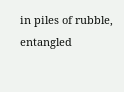in piles of rubble, entangled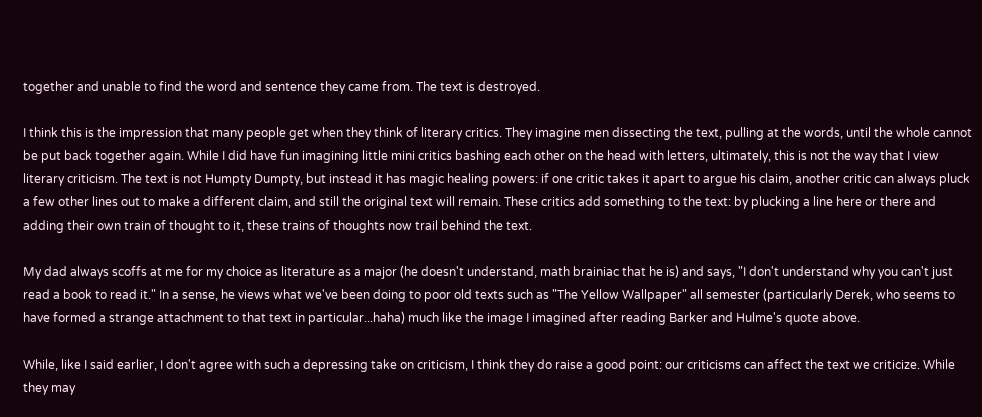together and unable to find the word and sentence they came from. The text is destroyed.

I think this is the impression that many people get when they think of literary critics. They imagine men dissecting the text, pulling at the words, until the whole cannot be put back together again. While I did have fun imagining little mini critics bashing each other on the head with letters, ultimately, this is not the way that I view literary criticism. The text is not Humpty Dumpty, but instead it has magic healing powers: if one critic takes it apart to argue his claim, another critic can always pluck a few other lines out to make a different claim, and still the original text will remain. These critics add something to the text: by plucking a line here or there and adding their own train of thought to it, these trains of thoughts now trail behind the text.

My dad always scoffs at me for my choice as literature as a major (he doesn't understand, math brainiac that he is) and says, "I don't understand why you can't just read a book to read it." In a sense, he views what we've been doing to poor old texts such as "The Yellow Wallpaper" all semester (particularly Derek, who seems to have formed a strange attachment to that text in particular...haha) much like the image I imagined after reading Barker and Hulme's quote above.

While, like I said earlier, I don't agree with such a depressing take on criticism, I think they do raise a good point: our criticisms can affect the text we criticize. While they may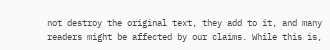not destroy the original text, they add to it, and many readers might be affected by our claims. While this is,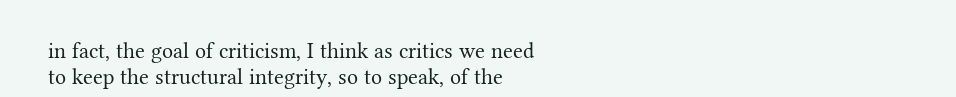in fact, the goal of criticism, I think as critics we need to keep the structural integrity, so to speak, of the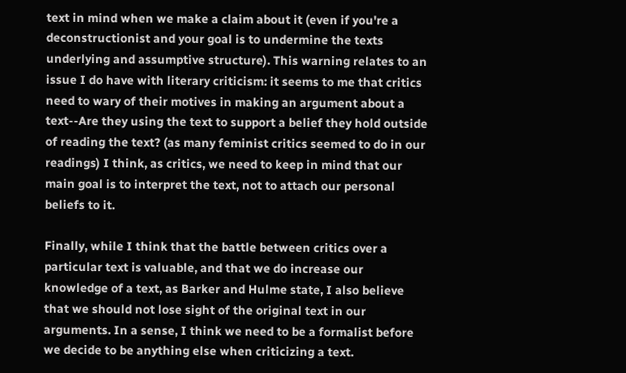text in mind when we make a claim about it (even if you're a deconstructionist and your goal is to undermine the texts underlying and assumptive structure). This warning relates to an issue I do have with literary criticism: it seems to me that critics need to wary of their motives in making an argument about a text--Are they using the text to support a belief they hold outside of reading the text? (as many feminist critics seemed to do in our readings) I think, as critics, we need to keep in mind that our main goal is to interpret the text, not to attach our personal beliefs to it.

Finally, while I think that the battle between critics over a particular text is valuable, and that we do increase our knowledge of a text, as Barker and Hulme state, I also believe that we should not lose sight of the original text in our arguments. In a sense, I think we need to be a formalist before we decide to be anything else when criticizing a text.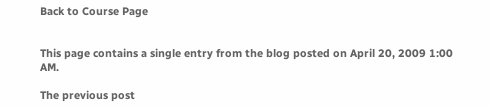Back to Course Page


This page contains a single entry from the blog posted on April 20, 2009 1:00 AM.

The previous post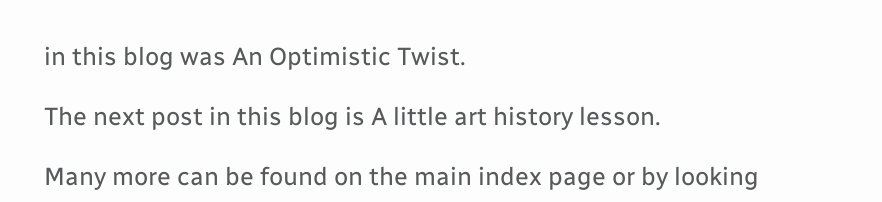in this blog was An Optimistic Twist.

The next post in this blog is A little art history lesson.

Many more can be found on the main index page or by looking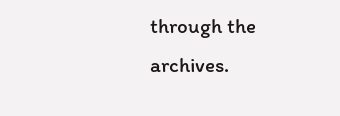through the archives.